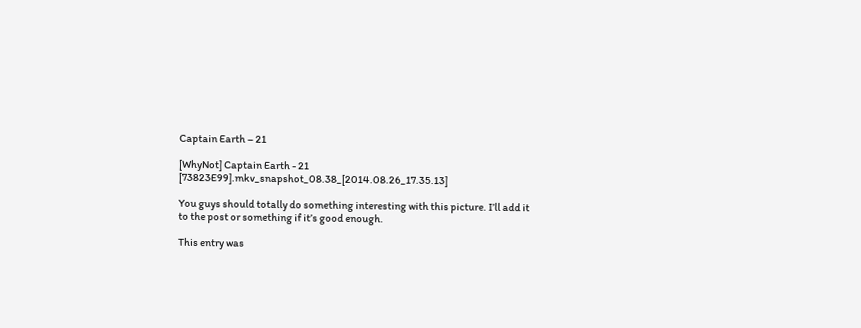Captain Earth – 21

[WhyNot] Captain Earth - 21 [73823E99].mkv_snapshot_08.38_[2014.08.26_17.35.13]

You guys should totally do something interesting with this picture. I’ll add it to the post or something if it’s good enough.

This entry was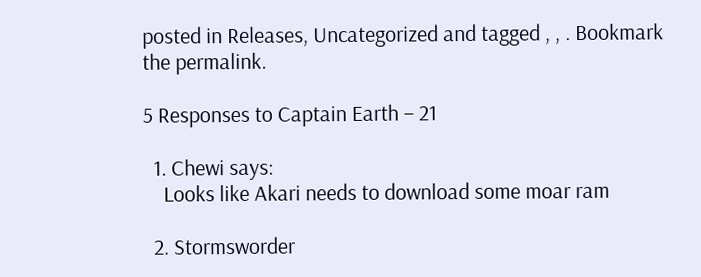posted in Releases, Uncategorized and tagged , , . Bookmark the permalink.

5 Responses to Captain Earth – 21

  1. Chewi says:
    Looks like Akari needs to download some moar ram

  2. Stormsworder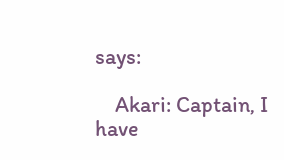says:

    Akari: Captain, I have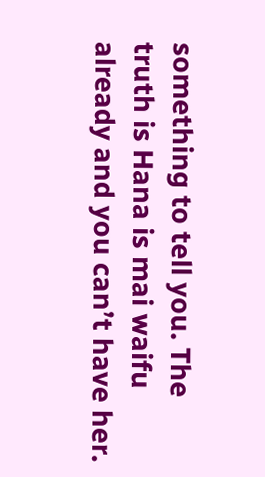something to tell you. The truth is Hana is mai waifu already and you can’t have her.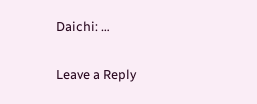Daichi: …

Leave a Reply